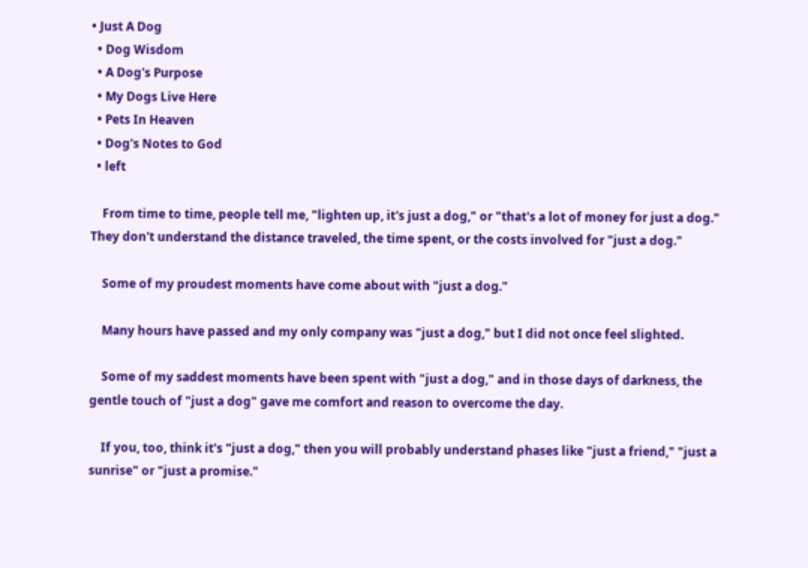• Just A Dog
  • Dog Wisdom
  • A Dog's Purpose
  • My Dogs Live Here
  • Pets In Heaven
  • Dog's Notes to God
  • left

    From time to time, people tell me, "lighten up, it's just a dog," or "that's a lot of money for just a dog." They don't understand the distance traveled, the time spent, or the costs involved for "just a dog."

    Some of my proudest moments have come about with "just a dog."

    Many hours have passed and my only company was "just a dog," but I did not once feel slighted.

    Some of my saddest moments have been spent with "just a dog," and in those days of darkness, the gentle touch of "just a dog" gave me comfort and reason to overcome the day.

    If you, too, think it's "just a dog," then you will probably understand phases like "just a friend," "just a sunrise" or "just a promise."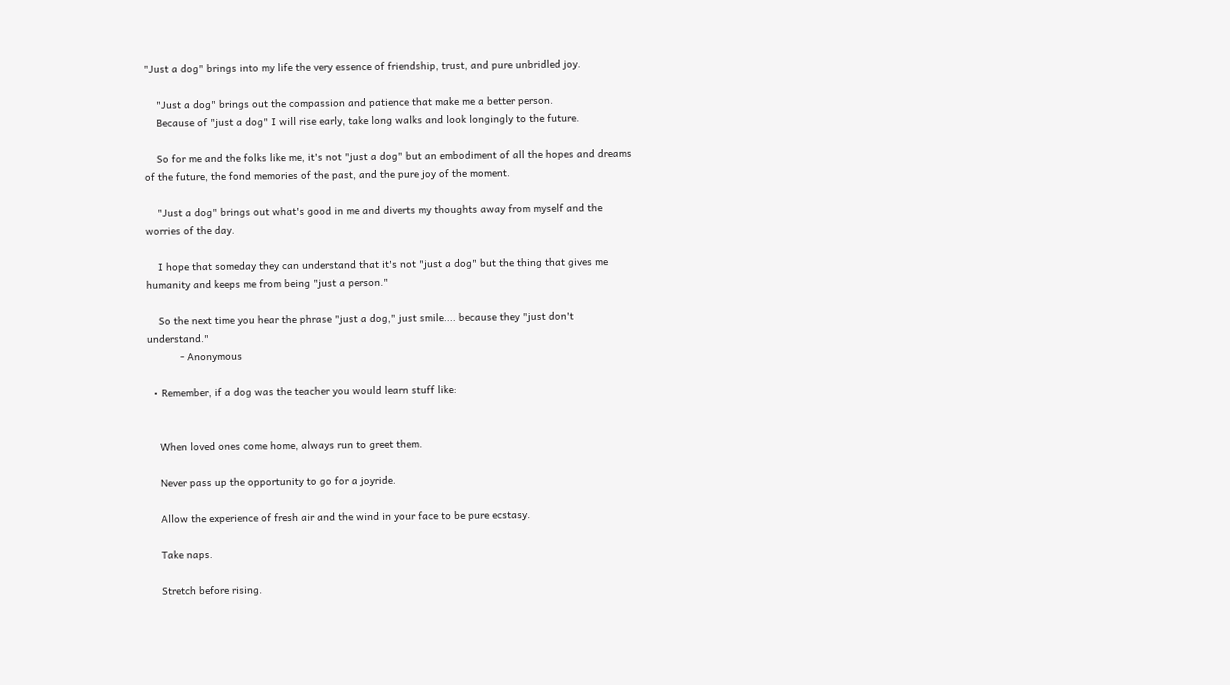"Just a dog" brings into my life the very essence of friendship, trust, and pure unbridled joy.

    "Just a dog" brings out the compassion and patience that make me a better person.
    Because of "just a dog" I will rise early, take long walks and look longingly to the future.

    So for me and the folks like me, it's not "just a dog" but an embodiment of all the hopes and dreams of the future, the fond memories of the past, and the pure joy of the moment.

    "Just a dog" brings out what's good in me and diverts my thoughts away from myself and the worries of the day.

    I hope that someday they can understand that it's not "just a dog" but the thing that gives me humanity and keeps me from being "just a person."

    So the next time you hear the phrase "just a dog," just smile.... because they "just don't understand."
           - Anonymous

  • Remember, if a dog was the teacher you would learn stuff like:


    When loved ones come home, always run to greet them.

    Never pass up the opportunity to go for a joyride.

    Allow the experience of fresh air and the wind in your face to be pure ecstasy.

    Take naps.

    Stretch before rising.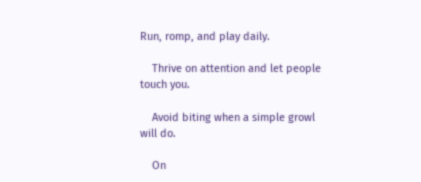Run, romp, and play daily.

    Thrive on attention and let people touch you.

    Avoid biting when a simple growl will do.

    On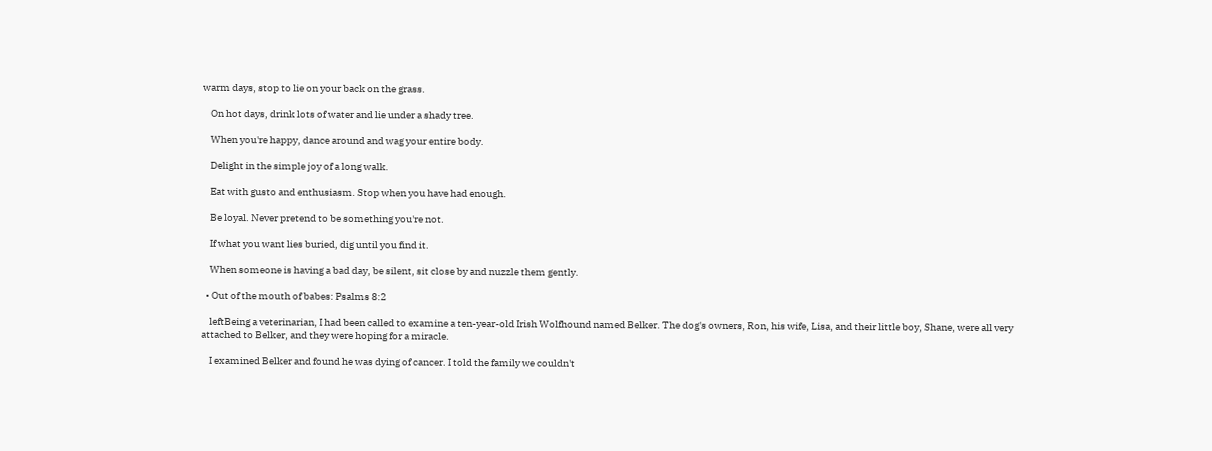warm days, stop to lie on your back on the grass.

    On hot days, drink lots of water and lie under a shady tree.

    When you're happy, dance around and wag your entire body.

    Delight in the simple joy of a long walk.

    Eat with gusto and enthusiasm. Stop when you have had enough.

    Be loyal. Never pretend to be something you're not.

    If what you want lies buried, dig until you find it.

    When someone is having a bad day, be silent, sit close by and nuzzle them gently.

  • Out of the mouth of babes: Psalms 8:2

    leftBeing a veterinarian, I had been called to examine a ten-year-old Irish Wolfhound named Belker. The dog's owners, Ron, his wife, Lisa, and their little boy, Shane, were all very attached to Belker, and they were hoping for a miracle.

    I examined Belker and found he was dying of cancer. I told the family we couldn't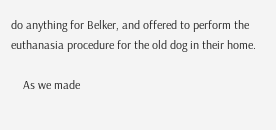do anything for Belker, and offered to perform the euthanasia procedure for the old dog in their home.

    As we made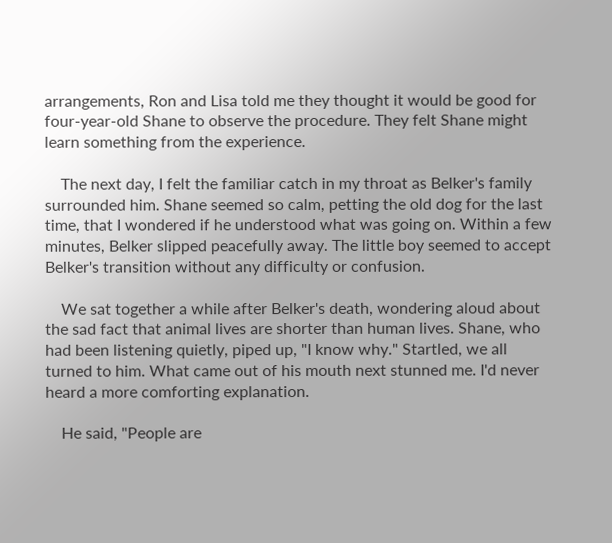arrangements, Ron and Lisa told me they thought it would be good for four-year-old Shane to observe the procedure. They felt Shane might learn something from the experience.

    The next day, I felt the familiar catch in my throat as Belker's family surrounded him. Shane seemed so calm, petting the old dog for the last time, that I wondered if he understood what was going on. Within a few minutes, Belker slipped peacefully away. The little boy seemed to accept Belker's transition without any difficulty or confusion.

    We sat together a while after Belker's death, wondering aloud about the sad fact that animal lives are shorter than human lives. Shane, who had been listening quietly, piped up, "I know why." Startled, we all turned to him. What came out of his mouth next stunned me. I'd never heard a more comforting explanation.

    He said, "People are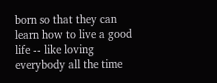born so that they can learn how to live a good life -- like loving everybody all the time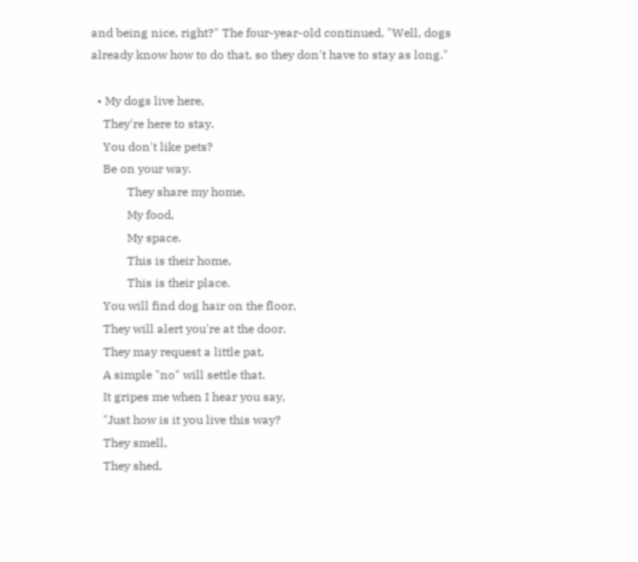and being nice, right?" The four-year-old continued, "Well, dogs already know how to do that, so they don't have to stay as long."

  • My dogs live here,
    They're here to stay.
    You don't like pets?
    Be on your way.
            They share my home,
            My food,
            My space.
            This is their home,
            This is their place.
    You will find dog hair on the floor,
    They will alert you're at the door.
    They may request a little pat,
    A simple "no" will settle that.
    It gripes me when I hear you say,
    "Just how is it you live this way?
    They smell,
    They shed,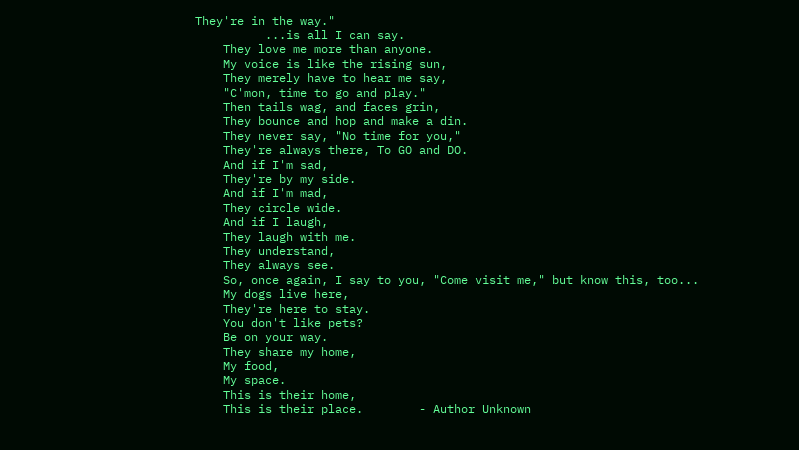They're in the way."
          ...is all I can say.
    They love me more than anyone.
    My voice is like the rising sun,
    They merely have to hear me say,
    "C'mon, time to go and play."
    Then tails wag, and faces grin,
    They bounce and hop and make a din.
    They never say, "No time for you,"
    They're always there, To GO and DO.
    And if I'm sad,
    They're by my side.
    And if I'm mad,
    They circle wide.
    And if I laugh,
    They laugh with me.
    They understand,
    They always see.
    So, once again, I say to you, "Come visit me," but know this, too...
    My dogs live here,
    They're here to stay.
    You don't like pets?
    Be on your way.
    They share my home,
    My food,
    My space.
    This is their home,
    This is their place.        - Author Unknown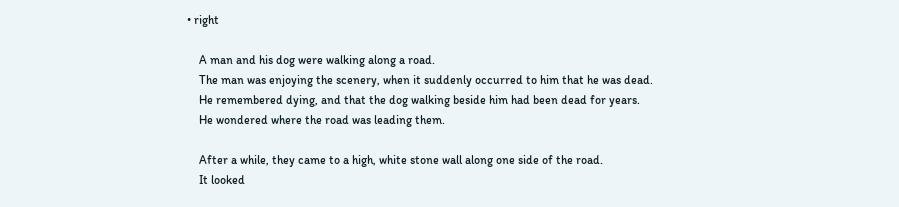• right

    A man and his dog were walking along a road.
    The man was enjoying the scenery, when it suddenly occurred to him that he was dead.
    He remembered dying, and that the dog walking beside him had been dead for years.
    He wondered where the road was leading them.

    After a while, they came to a high, white stone wall along one side of the road.
    It looked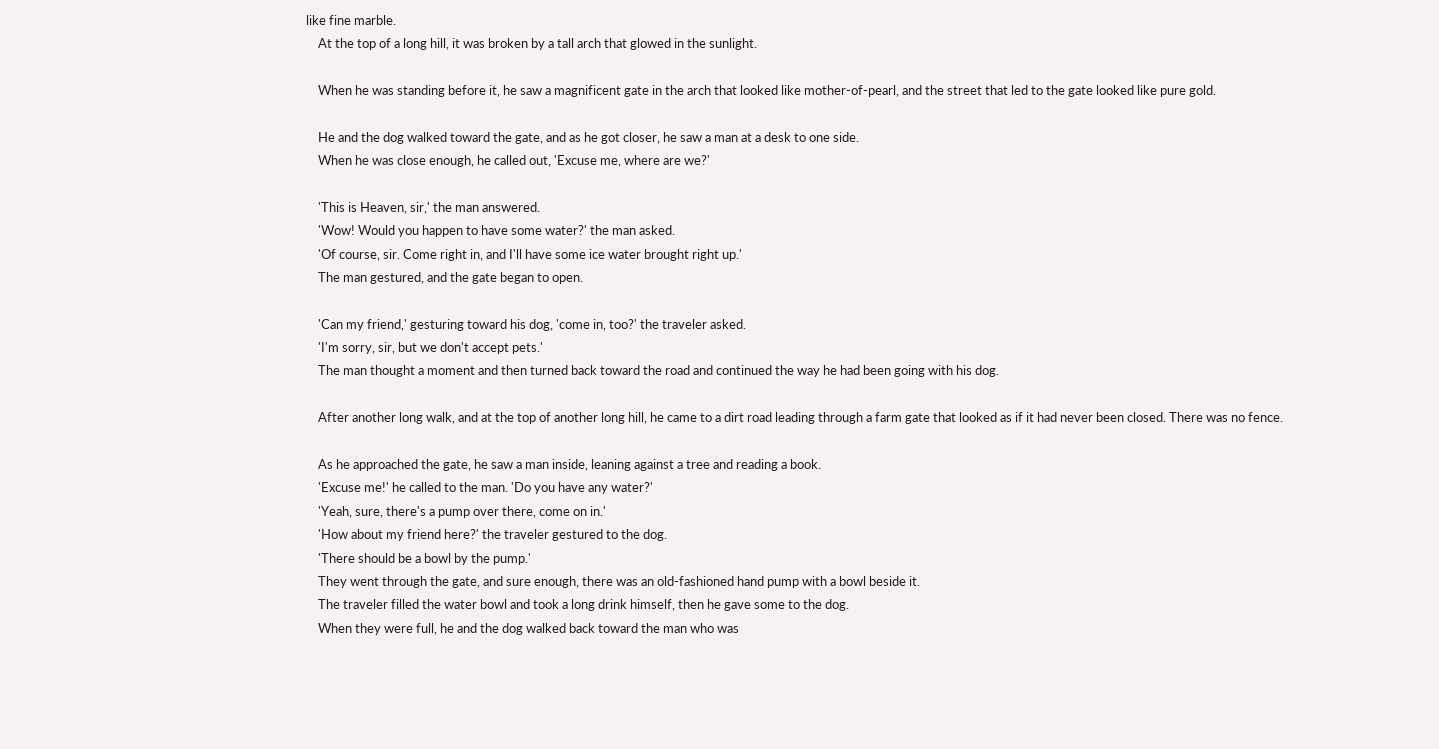like fine marble.
    At the top of a long hill, it was broken by a tall arch that glowed in the sunlight.

    When he was standing before it, he saw a magnificent gate in the arch that looked like mother-of-pearl, and the street that led to the gate looked like pure gold.

    He and the dog walked toward the gate, and as he got closer, he saw a man at a desk to one side.
    When he was close enough, he called out, 'Excuse me, where are we?'

    'This is Heaven, sir,' the man answered.
    'Wow! Would you happen to have some water?' the man asked.
    'Of course, sir. Come right in, and I'll have some ice water brought right up.'
    The man gestured, and the gate began to open.

    'Can my friend,' gesturing toward his dog, 'come in, too?' the traveler asked.
    'I'm sorry, sir, but we don't accept pets.'
    The man thought a moment and then turned back toward the road and continued the way he had been going with his dog.

    After another long walk, and at the top of another long hill, he came to a dirt road leading through a farm gate that looked as if it had never been closed. There was no fence.

    As he approached the gate, he saw a man inside, leaning against a tree and reading a book.
    'Excuse me!' he called to the man. 'Do you have any water?'
    'Yeah, sure, there's a pump over there, come on in.'
    'How about my friend here?' the traveler gestured to the dog.
    'There should be a bowl by the pump.'
    They went through the gate, and sure enough, there was an old-fashioned hand pump with a bowl beside it.
    The traveler filled the water bowl and took a long drink himself, then he gave some to the dog.
    When they were full, he and the dog walked back toward the man who was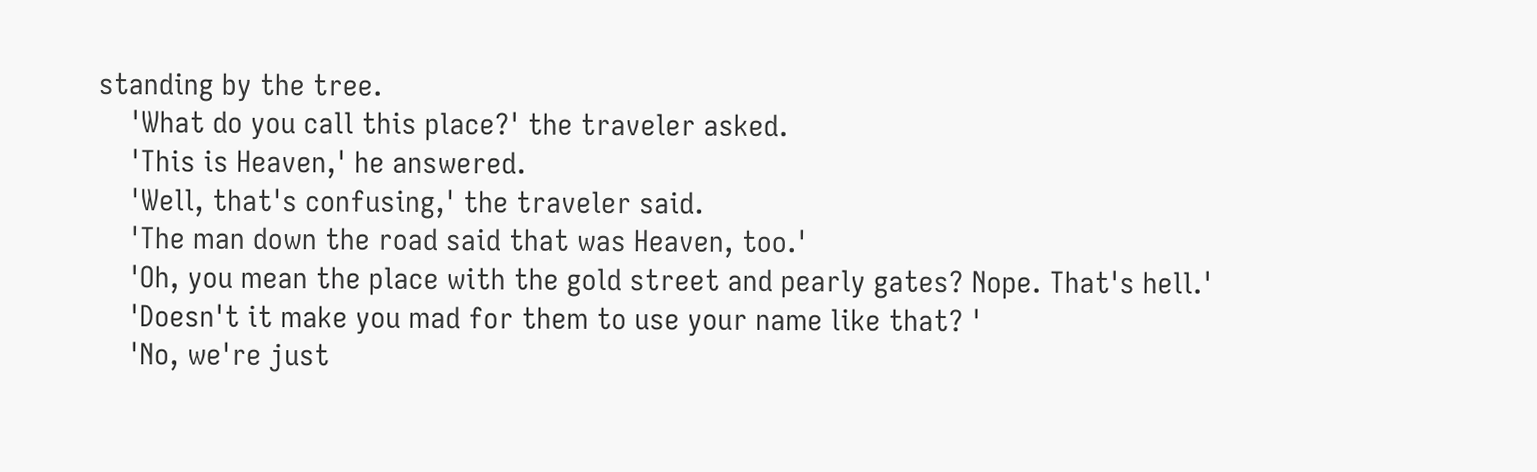standing by the tree.
    'What do you call this place?' the traveler asked.
    'This is Heaven,' he answered.
    'Well, that's confusing,' the traveler said.
    'The man down the road said that was Heaven, too.'
    'Oh, you mean the place with the gold street and pearly gates? Nope. That's hell.'
    'Doesn't it make you mad for them to use your name like that? '
    'No, we're just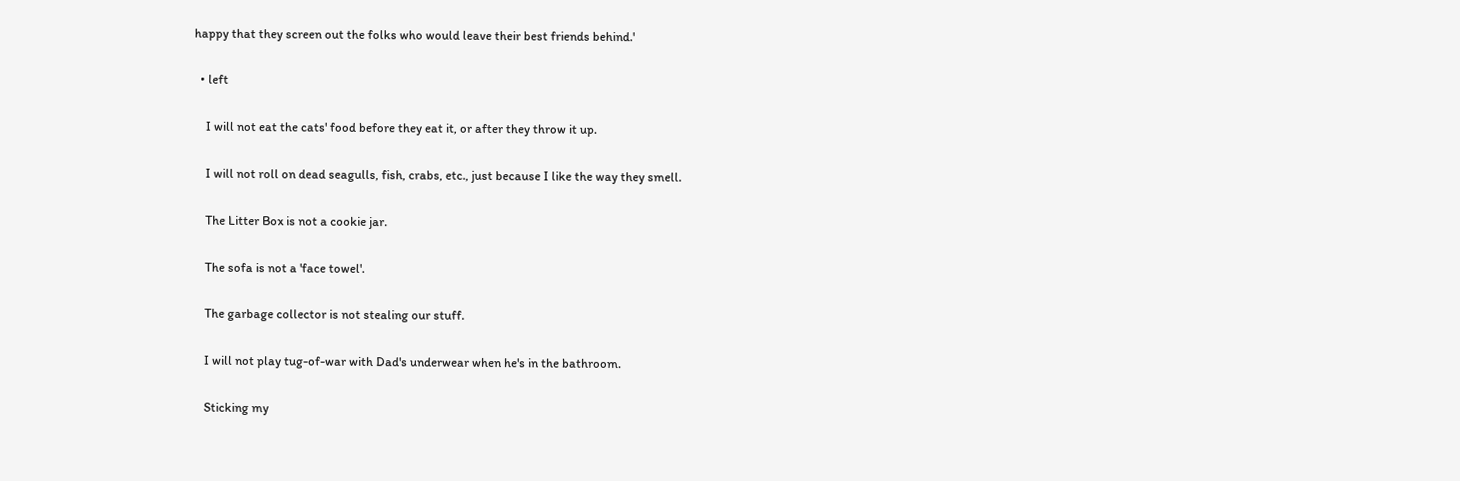happy that they screen out the folks who would leave their best friends behind.'

  • left

    I will not eat the cats' food before they eat it, or after they throw it up.

    I will not roll on dead seagulls, fish, crabs, etc., just because I like the way they smell.

    The Litter Box is not a cookie jar.

    The sofa is not a 'face towel'.

    The garbage collector is not stealing our stuff.

    I will not play tug-of-war with Dad's underwear when he's in the bathroom.

    Sticking my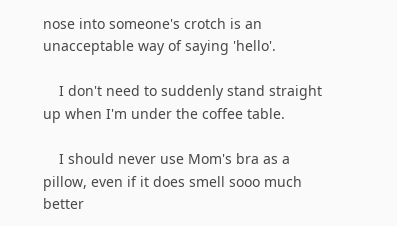nose into someone's crotch is an unacceptable way of saying 'hello'.

    I don't need to suddenly stand straight up when I'm under the coffee table.

    I should never use Mom's bra as a pillow, even if it does smell sooo much better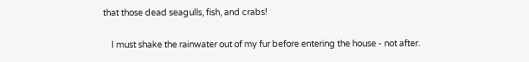that those dead seagulls, fish, and crabs!

    I must shake the rainwater out of my fur before entering the house - not after.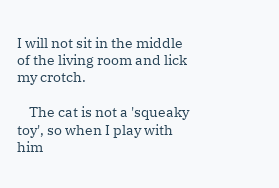I will not sit in the middle of the living room and lick my crotch.

    The cat is not a 'squeaky toy', so when I play with him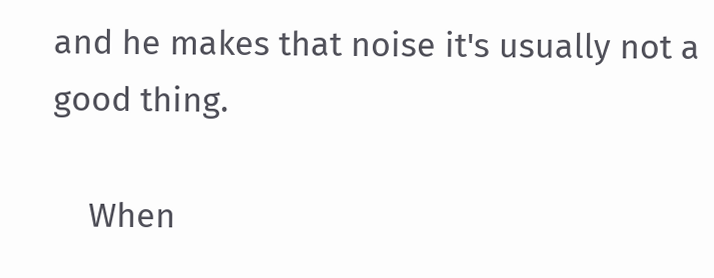and he makes that noise it's usually not a good thing.

    When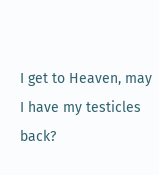I get to Heaven, may I have my testicles back?